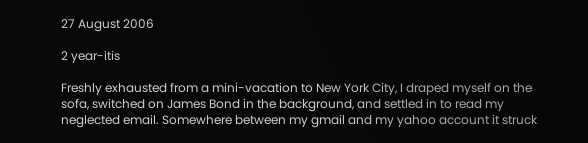27 August 2006

2 year-itis

Freshly exhausted from a mini-vacation to New York City, I draped myself on the sofa, switched on James Bond in the background, and settled in to read my neglected email. Somewhere between my gmail and my yahoo account it struck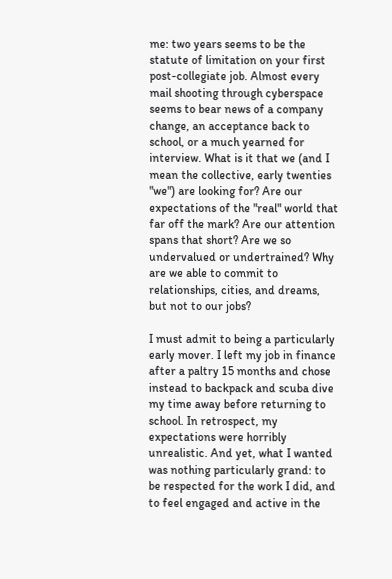me: two years seems to be the statute of limitation on your first post-collegiate job. Almost every mail shooting through cyberspace seems to bear news of a company change, an acceptance back to school, or a much yearned for interview. What is it that we (and I mean the collective, early twenties "we") are looking for? Are our expectations of the "real" world that far off the mark? Are our attention spans that short? Are we so undervalued or undertrained? Why are we able to commit to relationships, cities, and dreams, but not to our jobs?

I must admit to being a particularly early mover. I left my job in finance after a paltry 15 months and chose instead to backpack and scuba dive my time away before returning to school. In retrospect, my expectations were horribly unrealistic. And yet, what I wanted was nothing particularly grand: to be respected for the work I did, and to feel engaged and active in the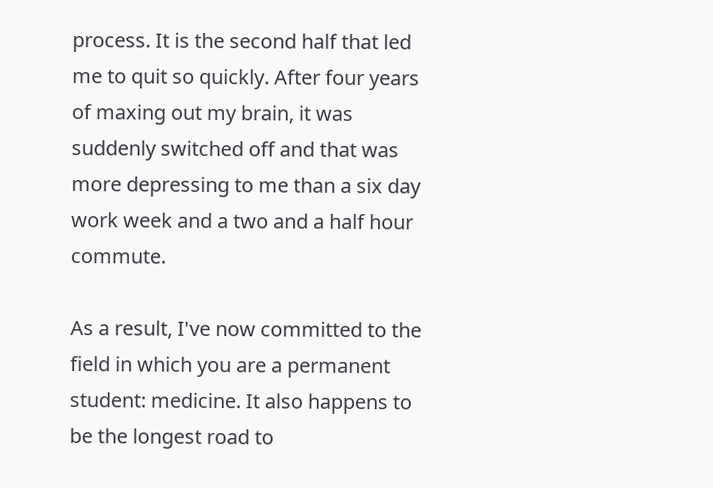process. It is the second half that led me to quit so quickly. After four years of maxing out my brain, it was suddenly switched off and that was more depressing to me than a six day work week and a two and a half hour commute.

As a result, I've now committed to the field in which you are a permanent student: medicine. It also happens to be the longest road to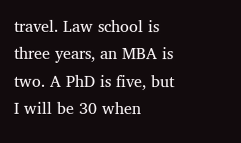travel. Law school is three years, an MBA is two. A PhD is five, but I will be 30 when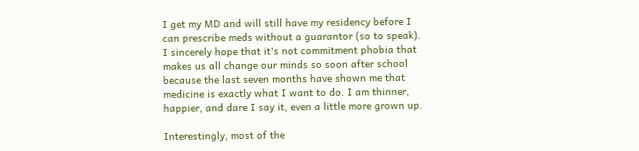I get my MD and will still have my residency before I can prescribe meds without a guarantor (so to speak). I sincerely hope that it's not commitment phobia that makes us all change our minds so soon after school because the last seven months have shown me that medicine is exactly what I want to do. I am thinner, happier, and dare I say it, even a little more grown up.

Interestingly, most of the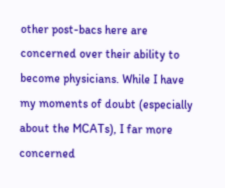other post-bacs here are concerned over their ability to become physicians. While I have my moments of doubt (especially about the MCATs), I far more concerned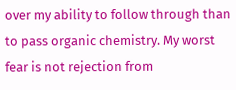over my ability to follow through than to pass organic chemistry. My worst fear is not rejection from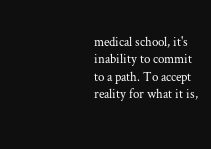medical school, it's inability to commit to a path. To accept reality for what it is,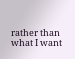rather than what I want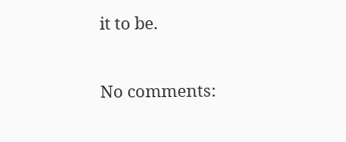it to be.

No comments: